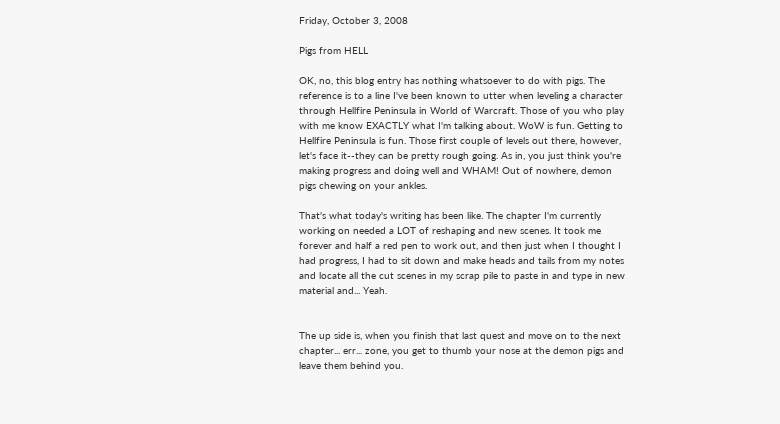Friday, October 3, 2008

Pigs from HELL

OK, no, this blog entry has nothing whatsoever to do with pigs. The reference is to a line I've been known to utter when leveling a character through Hellfire Peninsula in World of Warcraft. Those of you who play with me know EXACTLY what I'm talking about. WoW is fun. Getting to Hellfire Peninsula is fun. Those first couple of levels out there, however, let's face it--they can be pretty rough going. As in, you just think you're making progress and doing well and WHAM! Out of nowhere, demon pigs chewing on your ankles.

That's what today's writing has been like. The chapter I'm currently working on needed a LOT of reshaping and new scenes. It took me forever and half a red pen to work out, and then just when I thought I had progress, I had to sit down and make heads and tails from my notes and locate all the cut scenes in my scrap pile to paste in and type in new material and... Yeah.


The up side is, when you finish that last quest and move on to the next chapter... err... zone, you get to thumb your nose at the demon pigs and leave them behind you.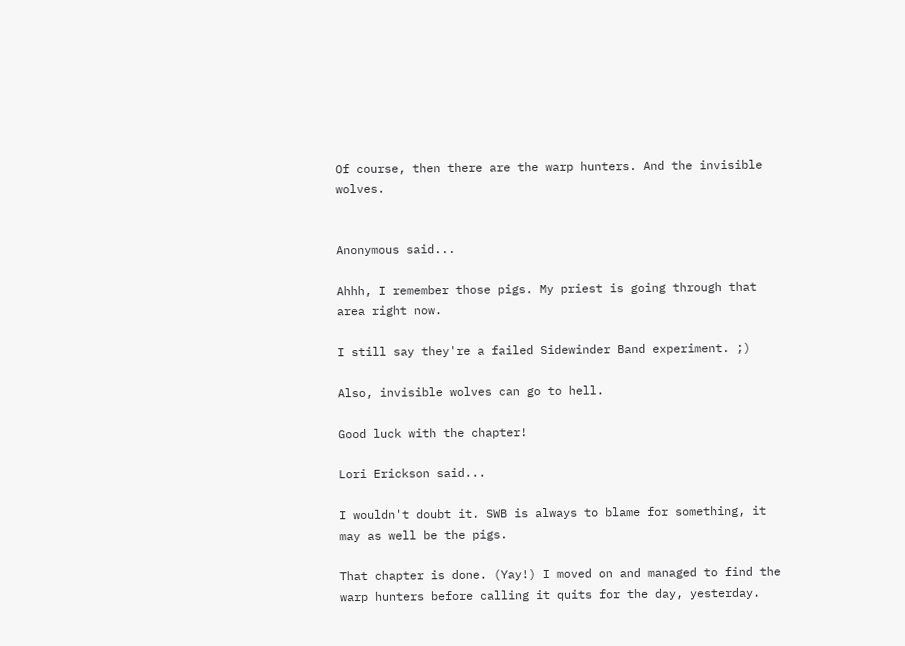Of course, then there are the warp hunters. And the invisible wolves.


Anonymous said...

Ahhh, I remember those pigs. My priest is going through that area right now.

I still say they're a failed Sidewinder Band experiment. ;)

Also, invisible wolves can go to hell.

Good luck with the chapter!

Lori Erickson said...

I wouldn't doubt it. SWB is always to blame for something, it may as well be the pigs.

That chapter is done. (Yay!) I moved on and managed to find the warp hunters before calling it quits for the day, yesterday.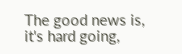The good news is, it's hard going,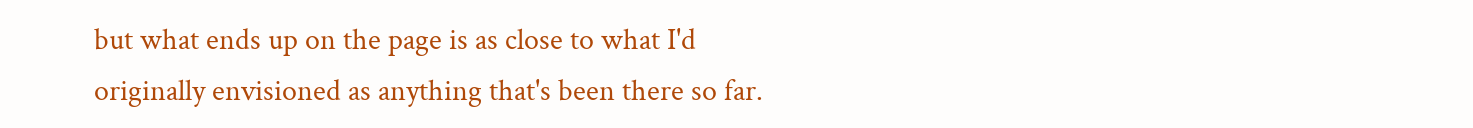but what ends up on the page is as close to what I'd originally envisioned as anything that's been there so far.